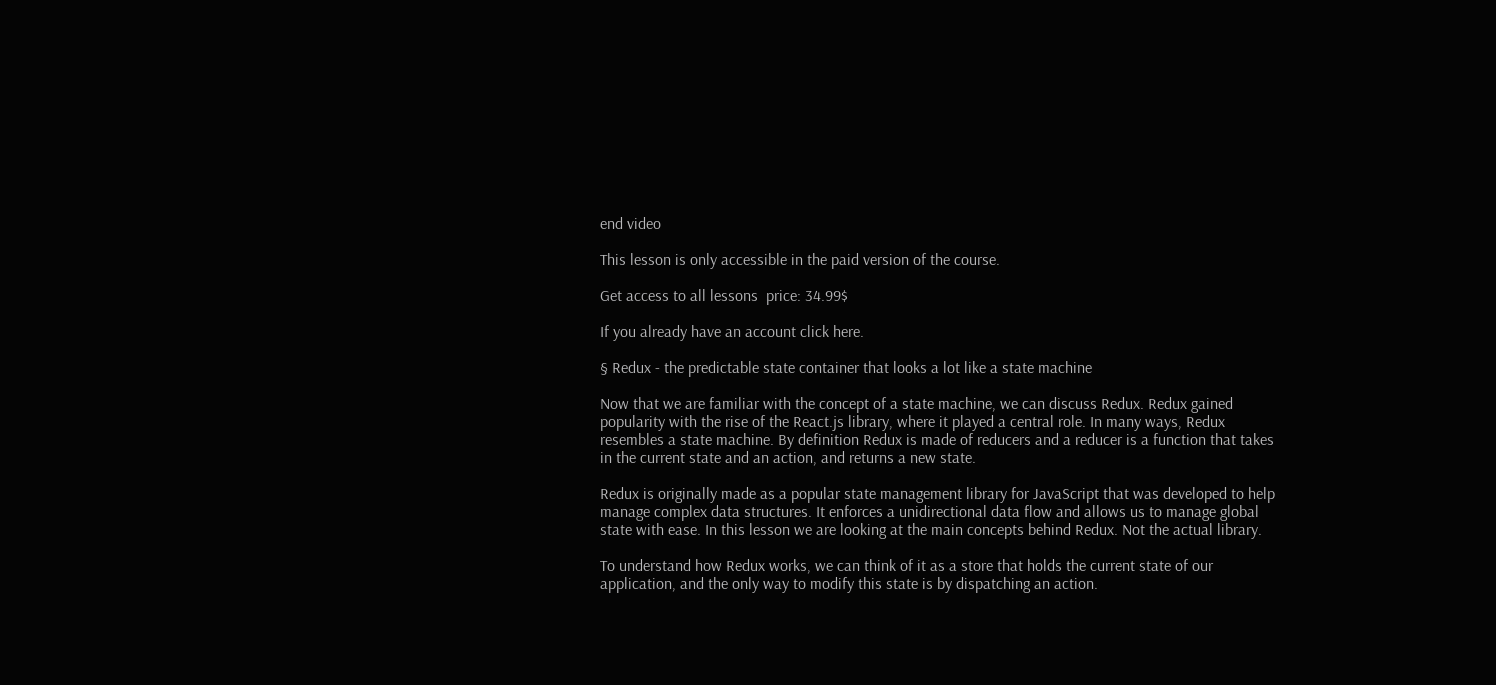end video

This lesson is only accessible in the paid version of the course.

Get access to all lessons  price: 34.99$

If you already have an account click here.

§ Redux - the predictable state container that looks a lot like a state machine

Now that we are familiar with the concept of a state machine, we can discuss Redux. Redux gained popularity with the rise of the React.js library, where it played a central role. In many ways, Redux resembles a state machine. By definition Redux is made of reducers and a reducer is a function that takes in the current state and an action, and returns a new state.

Redux is originally made as a popular state management library for JavaScript that was developed to help manage complex data structures. It enforces a unidirectional data flow and allows us to manage global state with ease. In this lesson we are looking at the main concepts behind Redux. Not the actual library.

To understand how Redux works, we can think of it as a store that holds the current state of our application, and the only way to modify this state is by dispatching an action.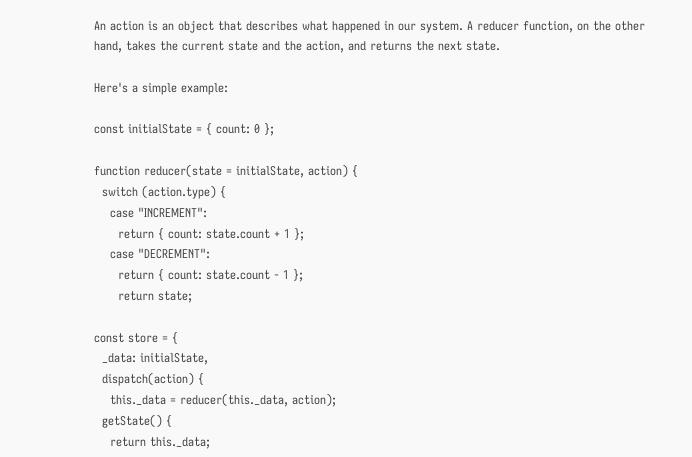An action is an object that describes what happened in our system. A reducer function, on the other hand, takes the current state and the action, and returns the next state.

Here's a simple example:

const initialState = { count: 0 };

function reducer(state = initialState, action) {
  switch (action.type) {
    case "INCREMENT":
      return { count: state.count + 1 };
    case "DECREMENT":
      return { count: state.count - 1 };
      return state;

const store = {
  _data: initialState,
  dispatch(action) {
    this._data = reducer(this._data, action);
  getState() {
    return this._data;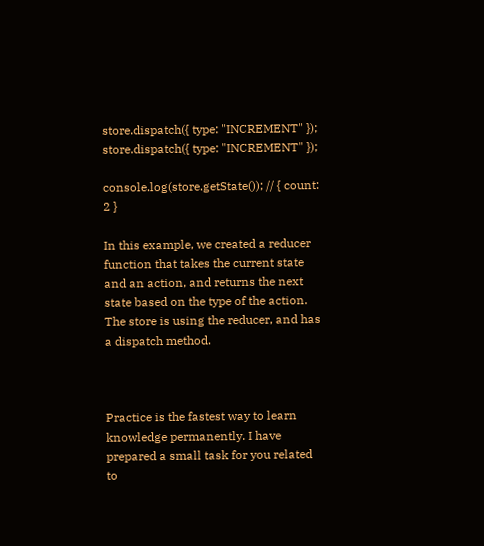store.dispatch({ type: "INCREMENT" });
store.dispatch({ type: "INCREMENT" });

console.log(store.getState()); // { count: 2 }

In this example, we created a reducer function that takes the current state and an action, and returns the next state based on the type of the action. The store is using the reducer, and has a dispatch method.



Practice is the fastest way to learn knowledge permanently. I have prepared a small task for you related to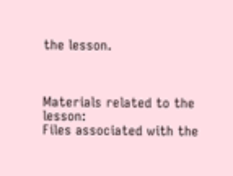the lesson.



Materials related to the lesson:
Files associated with the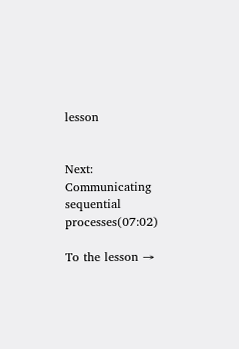lesson


Next: Communicating sequential processes(07:02)

To the lesson →